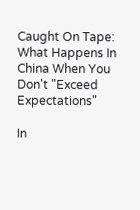Caught On Tape: What Happens In China When You Don't "Exceed Expectations"

In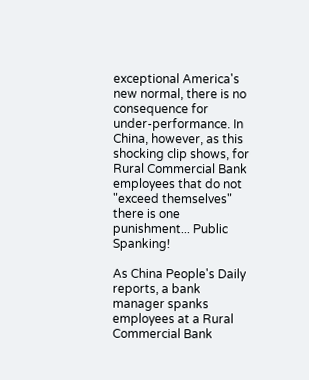exceptional America's new normal, there is no consequence for under-performance. In China, however, as this shocking clip shows, for Rural Commercial Bank employees that do not "exceed themselves" there is one punishment... Public Spanking!

As China People's Daily reports, a bank manager spanks employees at a Rural Commercial Bank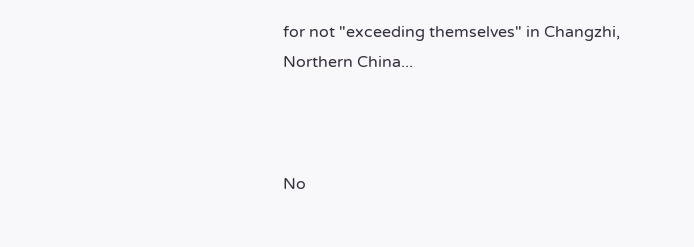for not "exceeding themselves" in Changzhi, Northern China...



No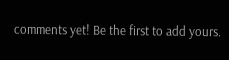comments yet! Be the first to add yours.